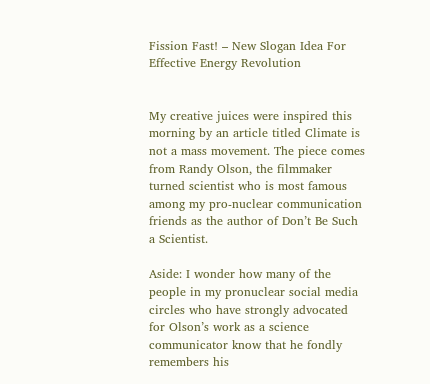Fission Fast! – New Slogan Idea For Effective Energy Revolution


My creative juices were inspired this morning by an article titled Climate is not a mass movement. The piece comes from Randy Olson, the filmmaker turned scientist who is most famous among my pro-nuclear communication friends as the author of Don’t Be Such a Scientist.

Aside: I wonder how many of the people in my pronuclear social media circles who have strongly advocated for Olson’s work as a science communicator know that he fondly remembers his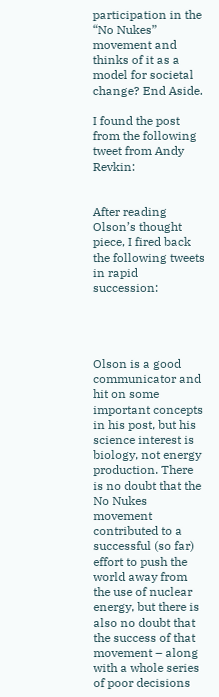participation in the “No Nukes” movement and thinks of it as a model for societal change? End Aside.

I found the post from the following tweet from Andy Revkin:


After reading Olson’s thought piece, I fired back the following tweets in rapid succession:




Olson is a good communicator and hit on some important concepts in his post, but his science interest is biology, not energy production. There is no doubt that the No Nukes movement contributed to a successful (so far) effort to push the world away from the use of nuclear energy, but there is also no doubt that the success of that movement – along with a whole series of poor decisions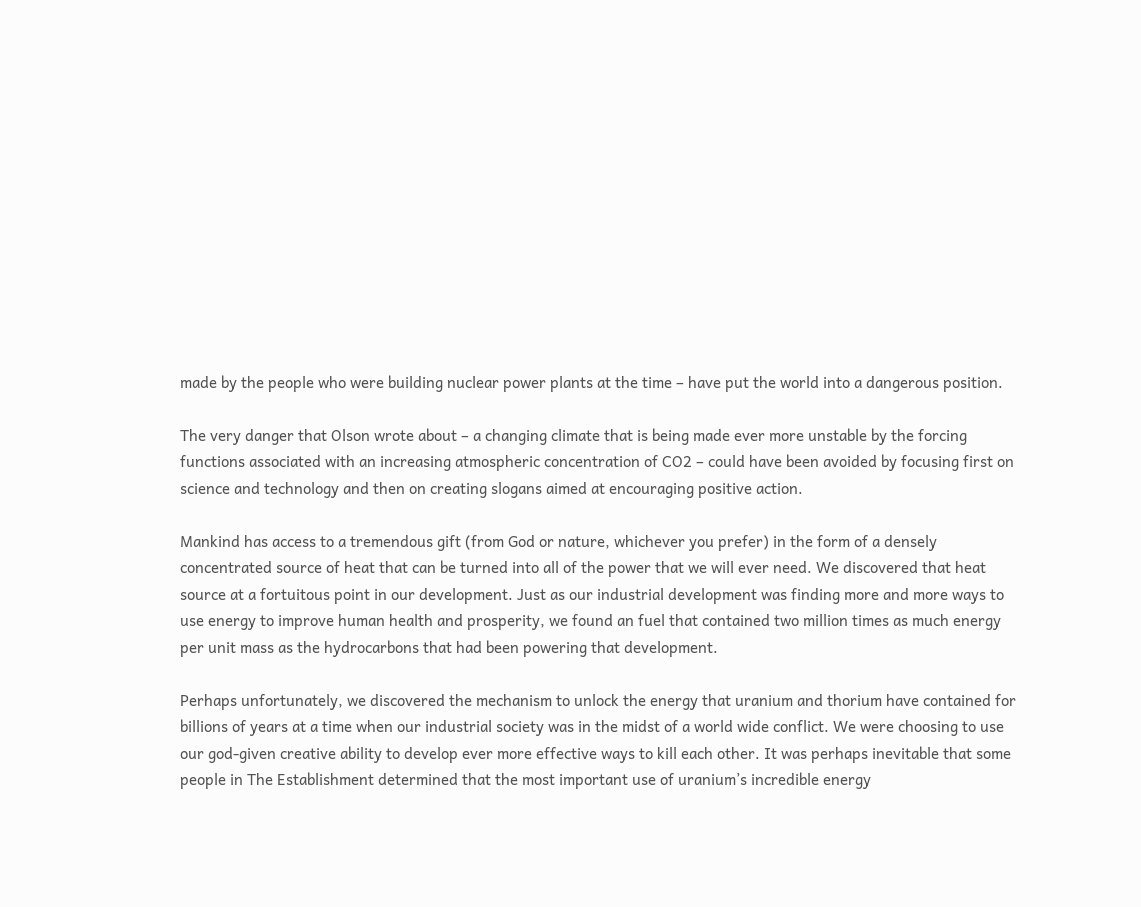made by the people who were building nuclear power plants at the time – have put the world into a dangerous position.

The very danger that Olson wrote about – a changing climate that is being made ever more unstable by the forcing functions associated with an increasing atmospheric concentration of CO2 – could have been avoided by focusing first on science and technology and then on creating slogans aimed at encouraging positive action.

Mankind has access to a tremendous gift (from God or nature, whichever you prefer) in the form of a densely concentrated source of heat that can be turned into all of the power that we will ever need. We discovered that heat source at a fortuitous point in our development. Just as our industrial development was finding more and more ways to use energy to improve human health and prosperity, we found an fuel that contained two million times as much energy per unit mass as the hydrocarbons that had been powering that development.

Perhaps unfortunately, we discovered the mechanism to unlock the energy that uranium and thorium have contained for billions of years at a time when our industrial society was in the midst of a world wide conflict. We were choosing to use our god-given creative ability to develop ever more effective ways to kill each other. It was perhaps inevitable that some people in The Establishment determined that the most important use of uranium’s incredible energy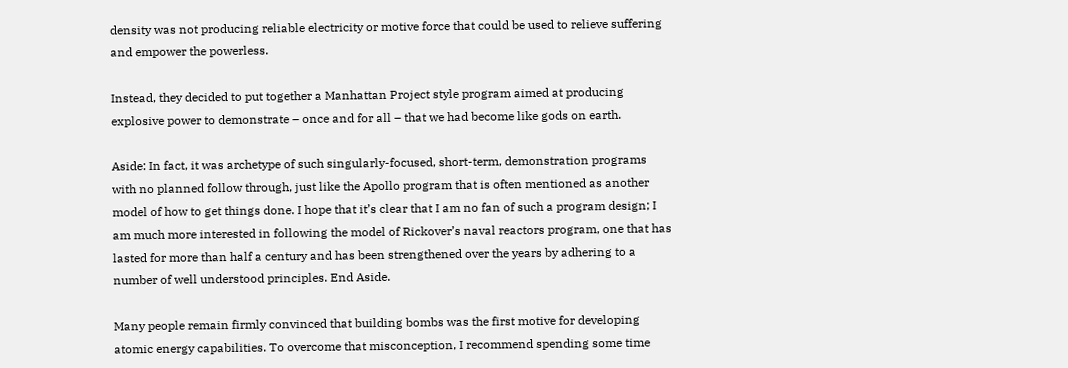density was not producing reliable electricity or motive force that could be used to relieve suffering and empower the powerless.

Instead, they decided to put together a Manhattan Project style program aimed at producing explosive power to demonstrate – once and for all – that we had become like gods on earth.

Aside: In fact, it was archetype of such singularly-focused, short-term, demonstration programs with no planned follow through, just like the Apollo program that is often mentioned as another model of how to get things done. I hope that it’s clear that I am no fan of such a program design; I am much more interested in following the model of Rickover’s naval reactors program, one that has lasted for more than half a century and has been strengthened over the years by adhering to a number of well understood principles. End Aside.

Many people remain firmly convinced that building bombs was the first motive for developing atomic energy capabilities. To overcome that misconception, I recommend spending some time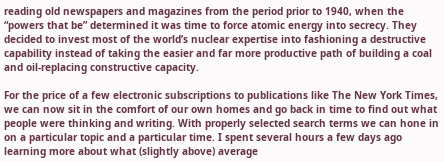reading old newspapers and magazines from the period prior to 1940, when the “powers that be” determined it was time to force atomic energy into secrecy. They decided to invest most of the world’s nuclear expertise into fashioning a destructive capability instead of taking the easier and far more productive path of building a coal and oil-replacing constructive capacity.

For the price of a few electronic subscriptions to publications like The New York Times, we can now sit in the comfort of our own homes and go back in time to find out what people were thinking and writing. With properly selected search terms we can hone in on a particular topic and a particular time. I spent several hours a few days ago learning more about what (slightly above) average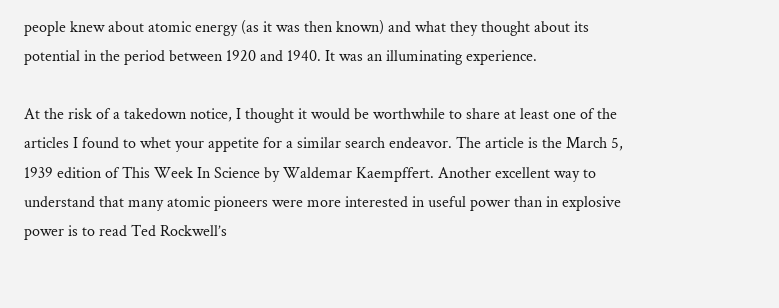people knew about atomic energy (as it was then known) and what they thought about its potential in the period between 1920 and 1940. It was an illuminating experience.

At the risk of a takedown notice, I thought it would be worthwhile to share at least one of the articles I found to whet your appetite for a similar search endeavor. The article is the March 5, 1939 edition of This Week In Science by Waldemar Kaempffert. Another excellent way to understand that many atomic pioneers were more interested in useful power than in explosive power is to read Ted Rockwell’s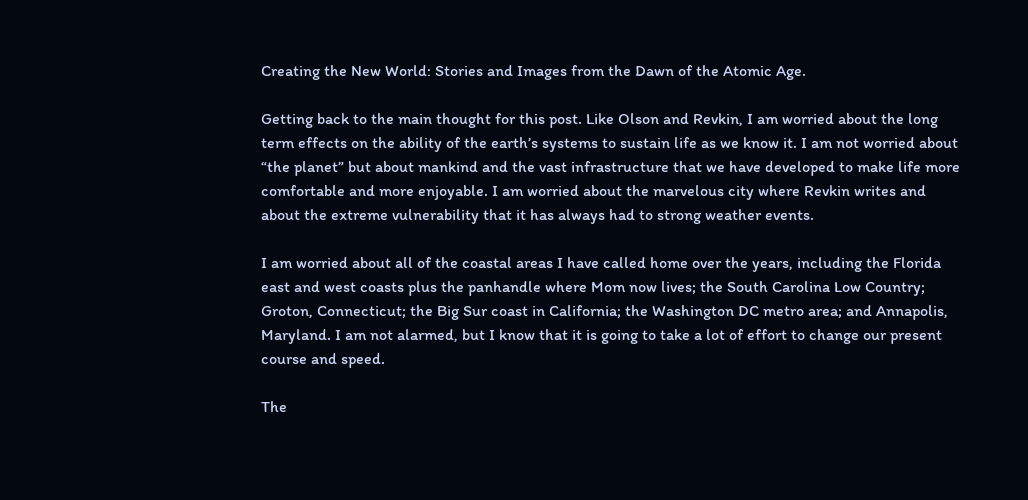Creating the New World: Stories and Images from the Dawn of the Atomic Age.

Getting back to the main thought for this post. Like Olson and Revkin, I am worried about the long term effects on the ability of the earth’s systems to sustain life as we know it. I am not worried about “the planet” but about mankind and the vast infrastructure that we have developed to make life more comfortable and more enjoyable. I am worried about the marvelous city where Revkin writes and about the extreme vulnerability that it has always had to strong weather events.

I am worried about all of the coastal areas I have called home over the years, including the Florida east and west coasts plus the panhandle where Mom now lives; the South Carolina Low Country; Groton, Connecticut; the Big Sur coast in California; the Washington DC metro area; and Annapolis, Maryland. I am not alarmed, but I know that it is going to take a lot of effort to change our present course and speed.

The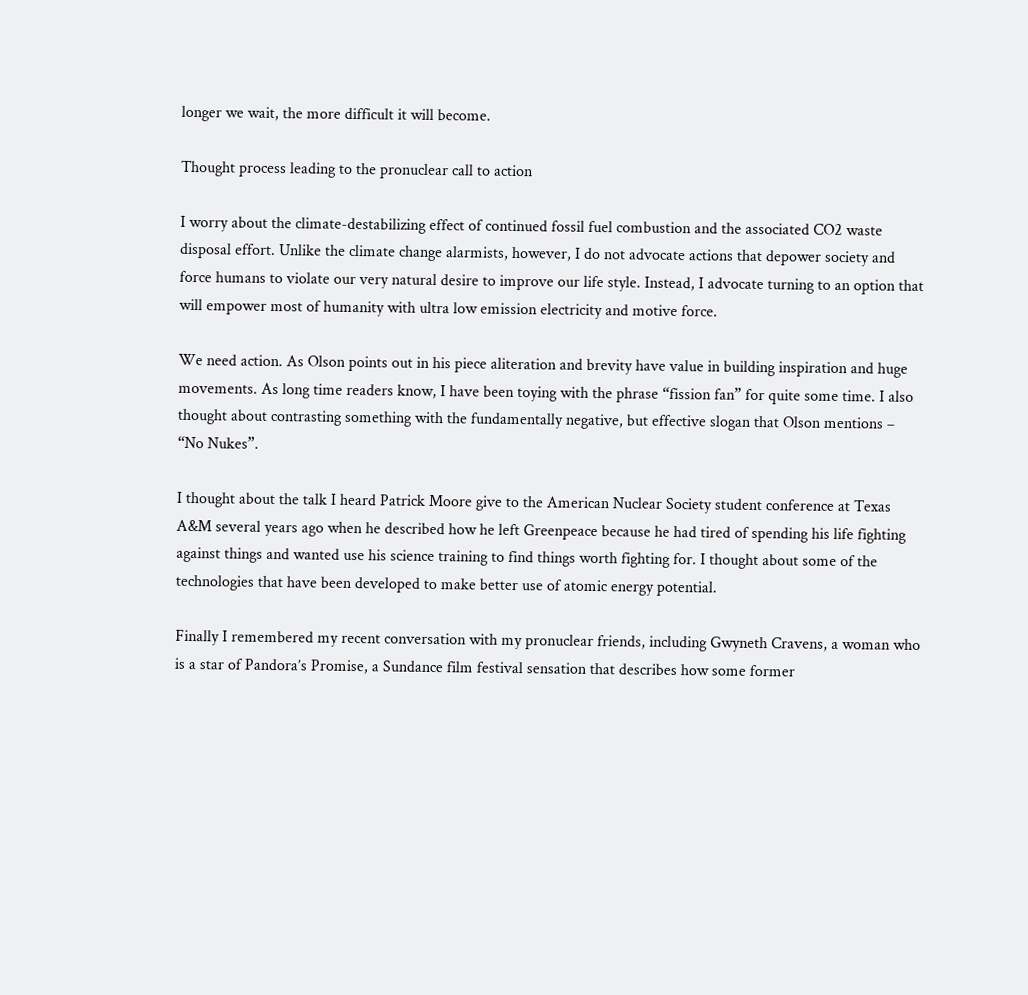longer we wait, the more difficult it will become.

Thought process leading to the pronuclear call to action

I worry about the climate-destabilizing effect of continued fossil fuel combustion and the associated CO2 waste disposal effort. Unlike the climate change alarmists, however, I do not advocate actions that depower society and force humans to violate our very natural desire to improve our life style. Instead, I advocate turning to an option that will empower most of humanity with ultra low emission electricity and motive force.

We need action. As Olson points out in his piece aliteration and brevity have value in building inspiration and huge movements. As long time readers know, I have been toying with the phrase “fission fan” for quite some time. I also thought about contrasting something with the fundamentally negative, but effective slogan that Olson mentions – “No Nukes”.

I thought about the talk I heard Patrick Moore give to the American Nuclear Society student conference at Texas A&M several years ago when he described how he left Greenpeace because he had tired of spending his life fighting against things and wanted use his science training to find things worth fighting for. I thought about some of the technologies that have been developed to make better use of atomic energy potential.

Finally I remembered my recent conversation with my pronuclear friends, including Gwyneth Cravens, a woman who is a star of Pandora’s Promise, a Sundance film festival sensation that describes how some former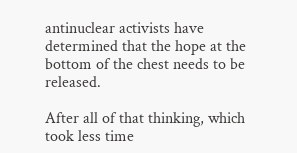antinuclear activists have determined that the hope at the bottom of the chest needs to be released.

After all of that thinking, which took less time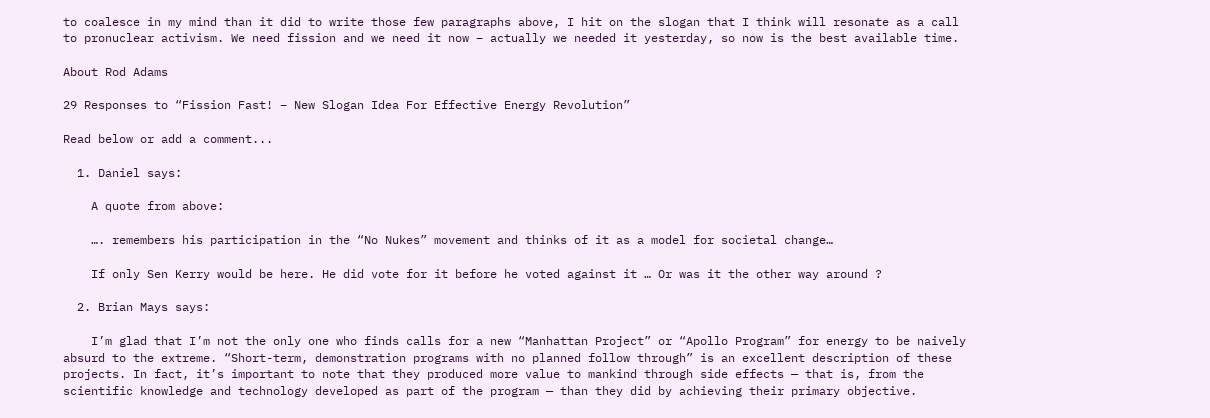to coalesce in my mind than it did to write those few paragraphs above, I hit on the slogan that I think will resonate as a call to pronuclear activism. We need fission and we need it now – actually we needed it yesterday, so now is the best available time.

About Rod Adams

29 Responses to “Fission Fast! – New Slogan Idea For Effective Energy Revolution”

Read below or add a comment...

  1. Daniel says:

    A quote from above:

    …. remembers his participation in the “No Nukes” movement and thinks of it as a model for societal change…

    If only Sen Kerry would be here. He did vote for it before he voted against it … Or was it the other way around ?

  2. Brian Mays says:

    I’m glad that I’m not the only one who finds calls for a new “Manhattan Project” or “Apollo Program” for energy to be naively absurd to the extreme. “Short-term, demonstration programs with no planned follow through” is an excellent description of these projects. In fact, it’s important to note that they produced more value to mankind through side effects — that is, from the scientific knowledge and technology developed as part of the program — than they did by achieving their primary objective.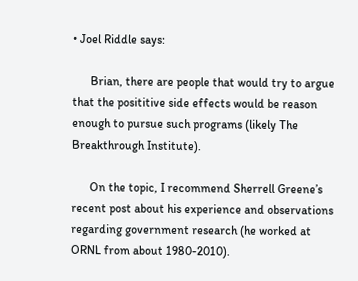• Joel Riddle says:

      Brian, there are people that would try to argue that the posititive side effects would be reason enough to pursue such programs (likely The Breakthrough Institute).

      On the topic, I recommend Sherrell Greene’s recent post about his experience and observations regarding government research (he worked at ORNL from about 1980-2010).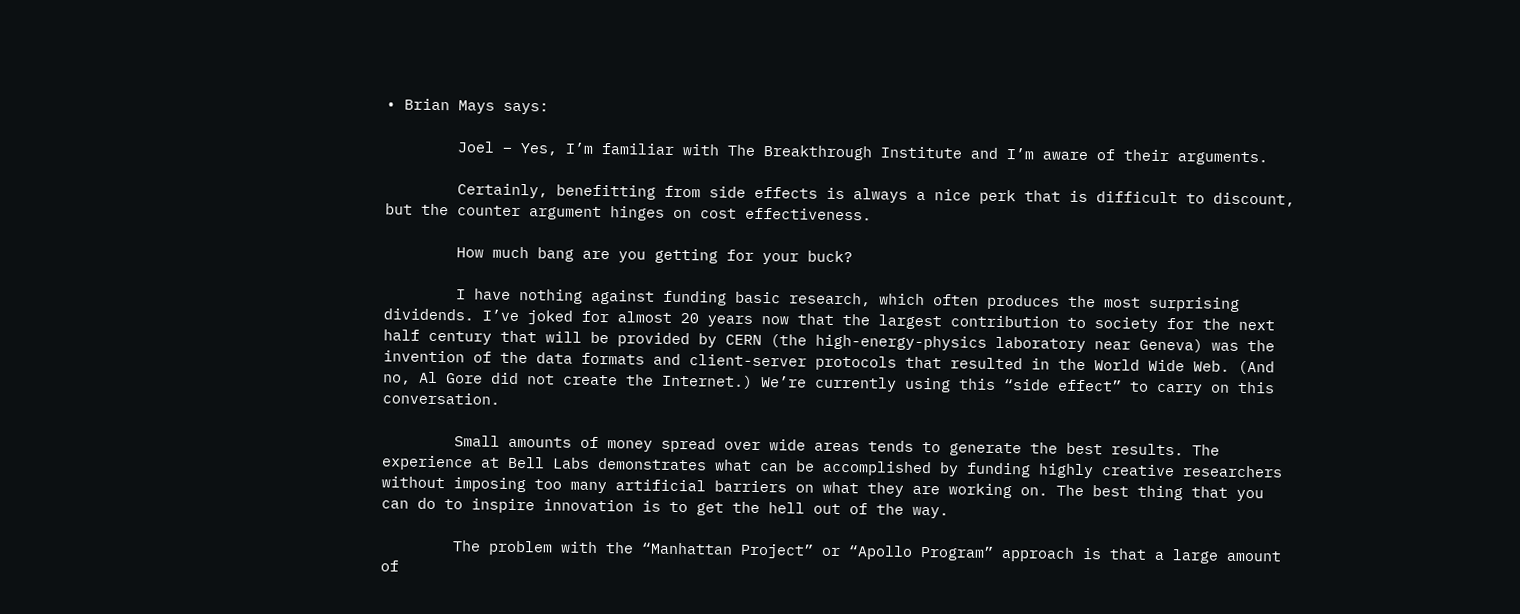• Brian Mays says:

        Joel – Yes, I’m familiar with The Breakthrough Institute and I’m aware of their arguments.

        Certainly, benefitting from side effects is always a nice perk that is difficult to discount, but the counter argument hinges on cost effectiveness.

        How much bang are you getting for your buck?

        I have nothing against funding basic research, which often produces the most surprising dividends. I’ve joked for almost 20 years now that the largest contribution to society for the next half century that will be provided by CERN (the high-energy-physics laboratory near Geneva) was the invention of the data formats and client-server protocols that resulted in the World Wide Web. (And no, Al Gore did not create the Internet.) We’re currently using this “side effect” to carry on this conversation.

        Small amounts of money spread over wide areas tends to generate the best results. The experience at Bell Labs demonstrates what can be accomplished by funding highly creative researchers without imposing too many artificial barriers on what they are working on. The best thing that you can do to inspire innovation is to get the hell out of the way.

        The problem with the “Manhattan Project” or “Apollo Program” approach is that a large amount of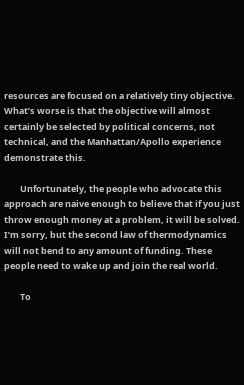resources are focused on a relatively tiny objective. What’s worse is that the objective will almost certainly be selected by political concerns, not technical, and the Manhattan/Apollo experience demonstrate this.

        Unfortunately, the people who advocate this approach are naive enough to believe that if you just throw enough money at a problem, it will be solved. I’m sorry, but the second law of thermodynamics will not bend to any amount of funding. These people need to wake up and join the real world.

        To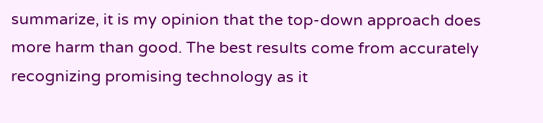summarize, it is my opinion that the top-down approach does more harm than good. The best results come from accurately recognizing promising technology as it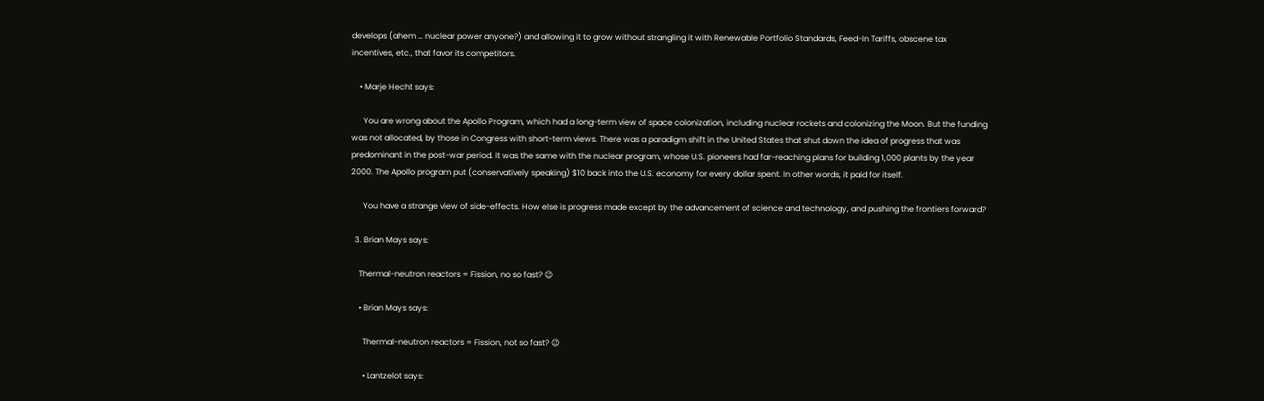develops (ahem … nuclear power anyone?) and allowing it to grow without strangling it with Renewable Portfolio Standards, Feed-In Tariffs, obscene tax incentives, etc., that favor its competitors.

    • Marje Hecht says:

      You are wrong about the Apollo Program, which had a long-term view of space colonization, including nuclear rockets and colonizing the Moon. But the funding was not allocated, by those in Congress with short-term views. There was a paradigm shift in the United States that shut down the idea of progress that was predominant in the post-war period. It was the same with the nuclear program, whose U.S. pioneers had far-reaching plans for building 1,000 plants by the year 2000. The Apollo program put (conservatively speaking) $10 back into the U.S. economy for every dollar spent. In other words, it paid for itself.

      You have a strange view of side-effects. How else is progress made except by the advancement of science and technology, and pushing the frontiers forward?

  3. Brian Mays says:

    Thermal-neutron reactors = Fission, no so fast? 😉

    • Brian Mays says:

      Thermal-neutron reactors = Fission, not so fast? 😉

      • Lantzelot says: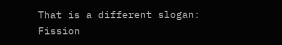That is a different slogan: Fission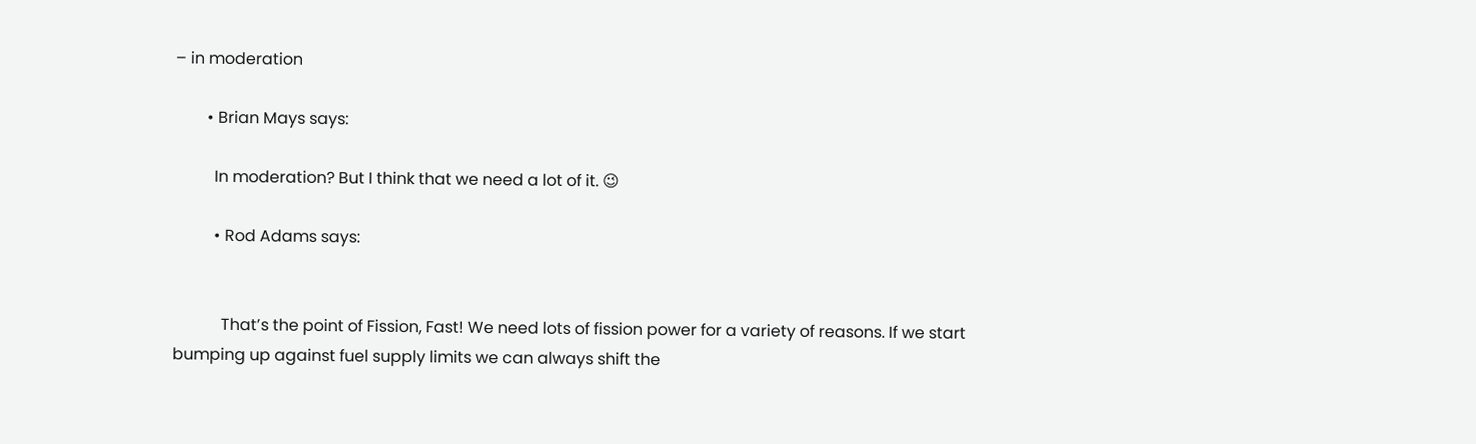– in moderation

        • Brian Mays says:

          In moderation? But I think that we need a lot of it. 😉

          • Rod Adams says:


            That’s the point of Fission, Fast! We need lots of fission power for a variety of reasons. If we start bumping up against fuel supply limits we can always shift the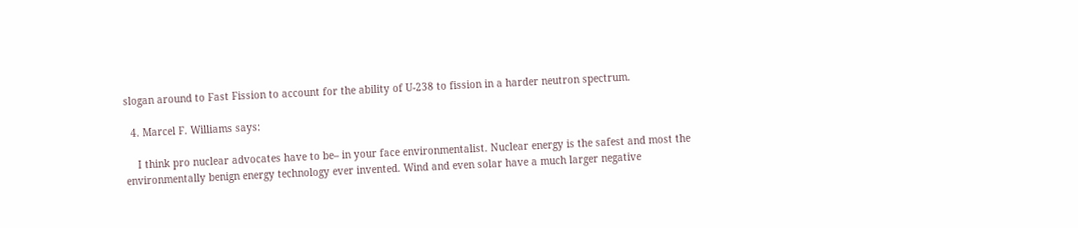slogan around to Fast Fission to account for the ability of U-238 to fission in a harder neutron spectrum.

  4. Marcel F. Williams says:

    I think pro nuclear advocates have to be– in your face environmentalist. Nuclear energy is the safest and most the environmentally benign energy technology ever invented. Wind and even solar have a much larger negative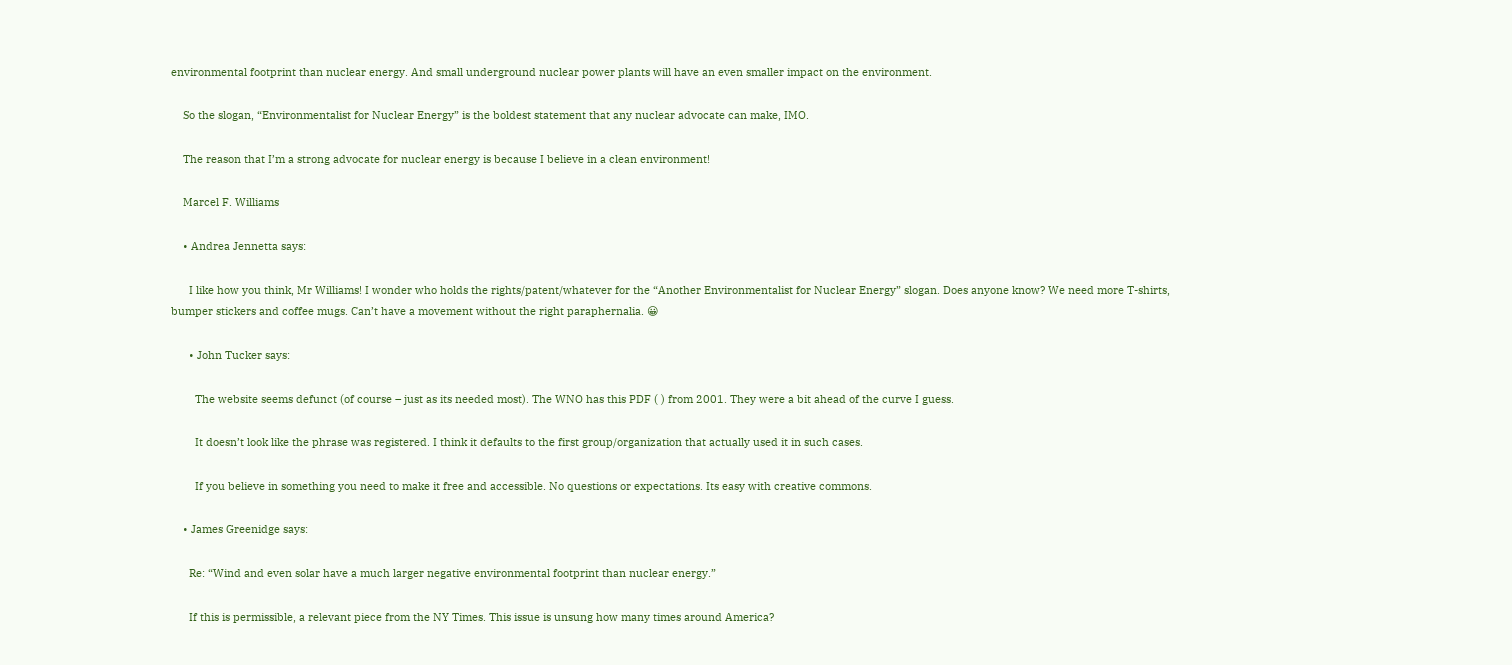environmental footprint than nuclear energy. And small underground nuclear power plants will have an even smaller impact on the environment.

    So the slogan, “Environmentalist for Nuclear Energy” is the boldest statement that any nuclear advocate can make, IMO.

    The reason that I’m a strong advocate for nuclear energy is because I believe in a clean environment!

    Marcel F. Williams

    • Andrea Jennetta says:

      I like how you think, Mr Williams! I wonder who holds the rights/patent/whatever for the “Another Environmentalist for Nuclear Energy” slogan. Does anyone know? We need more T-shirts, bumper stickers and coffee mugs. Can’t have a movement without the right paraphernalia. 😀

      • John Tucker says:

        The website seems defunct (of course – just as its needed most). The WNO has this PDF ( ) from 2001. They were a bit ahead of the curve I guess.

        It doesn’t look like the phrase was registered. I think it defaults to the first group/organization that actually used it in such cases.

        If you believe in something you need to make it free and accessible. No questions or expectations. Its easy with creative commons.

    • James Greenidge says:

      Re: “Wind and even solar have a much larger negative environmental footprint than nuclear energy.”

      If this is permissible, a relevant piece from the NY Times. This issue is unsung how many times around America?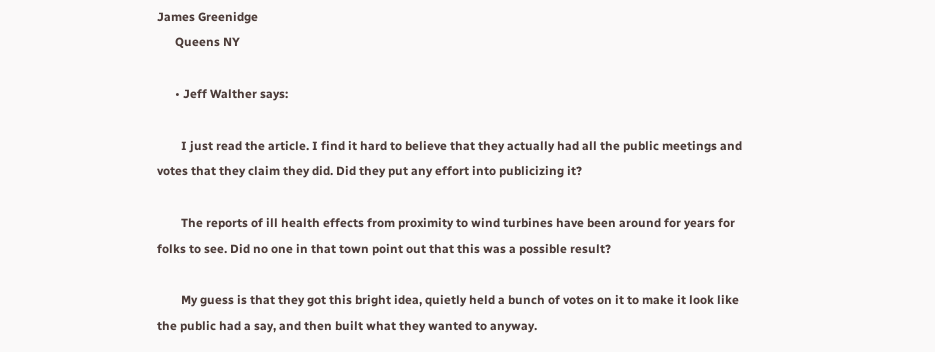James Greenidge
      Queens NY

      • Jeff Walther says:

        I just read the article. I find it hard to believe that they actually had all the public meetings and votes that they claim they did. Did they put any effort into publicizing it?

        The reports of ill health effects from proximity to wind turbines have been around for years for folks to see. Did no one in that town point out that this was a possible result?

        My guess is that they got this bright idea, quietly held a bunch of votes on it to make it look like the public had a say, and then built what they wanted to anyway.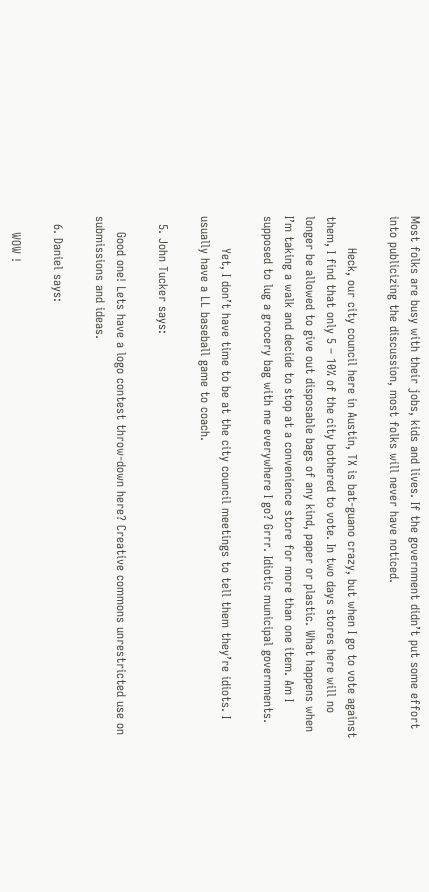Most folks are busy with their jobs, kids and lives. If the government didn’t put some effort into publicizing the discussion, most folks will never have noticed.

        Heck, our city council here in Austin, TX is bat-guano crazy, but when I go to vote against them, I find that only 5 – 10% of the city bothered to vote. In two days stores here will no longer be allowed to give out disposable bags of any kind, paper or plastic. What happens when I’m taking a walk and decide to stop at a convenience store for more than one item. Am I supposed to lug a grocery bag with me everywhere I go? Grrr. Idiotic municipal governments.

        Yet, I don’t have time to be at the city council meetings to tell them they’re idiots. I usually have a LL baseball game to coach.

  5. John Tucker says:

    Good one! Lets have a logo contest throw-down here? Creative commons unrestricted use on submissions and ideas.

  6. Daniel says:

    WOW !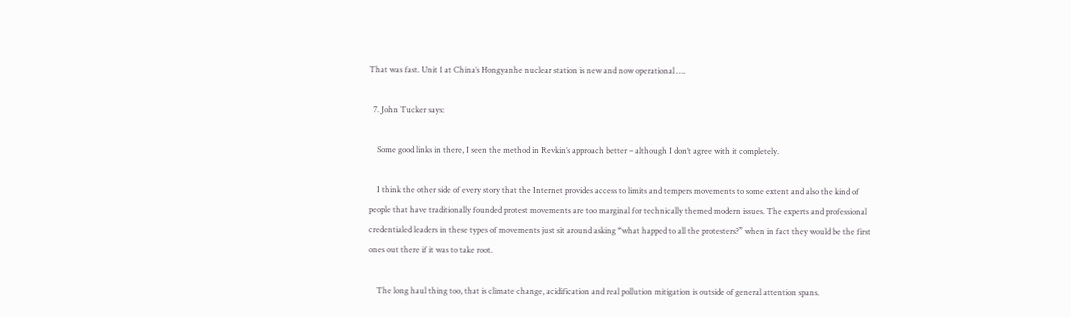That was fast. Unit 1 at China’s Hongyanhe nuclear station is new and now operational ….

  7. John Tucker says:

    Some good links in there, I seen the method in Revkin’s approach better – although I don’t agree with it completely.

    I think the other side of every story that the Internet provides access to limits and tempers movements to some extent and also the kind of people that have traditionally founded protest movements are too marginal for technically themed modern issues. The experts and professional credentialed leaders in these types of movements just sit around asking “what happed to all the protesters?” when in fact they would be the first ones out there if it was to take root.

    The long haul thing too, that is climate change, acidification and real pollution mitigation is outside of general attention spans.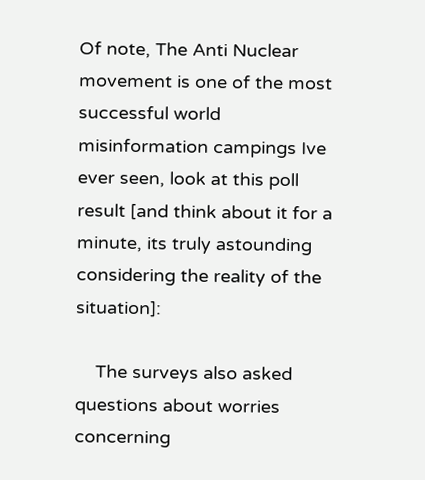Of note, The Anti Nuclear movement is one of the most successful world misinformation campings Ive ever seen, look at this poll result [and think about it for a minute, its truly astounding considering the reality of the situation]:

    The surveys also asked questions about worries concerning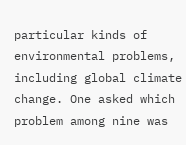particular kinds of environmental problems, including global climate change. One asked which problem among nine was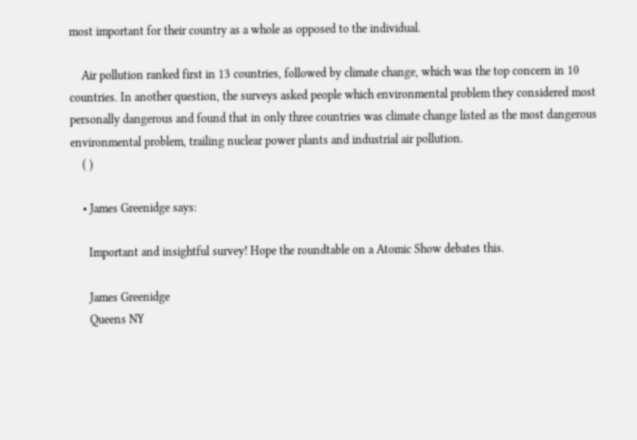most important for their country as a whole as opposed to the individual.

    Air pollution ranked first in 13 countries, followed by climate change, which was the top concern in 10 countries. In another question, the surveys asked people which environmental problem they considered most personally dangerous and found that in only three countries was climate change listed as the most dangerous environmental problem, trailing nuclear power plants and industrial air pollution.
    ( )

    • James Greenidge says:

      Important and insightful survey! Hope the roundtable on a Atomic Show debates this.

      James Greenidge
      Queens NY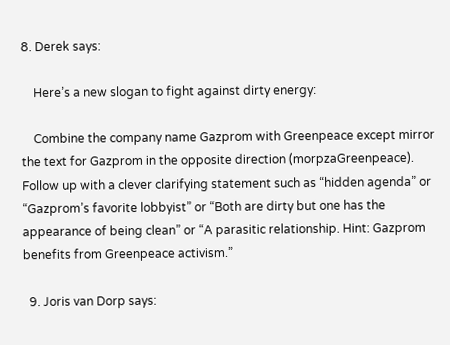8. Derek says:

    Here’s a new slogan to fight against dirty energy:

    Combine the company name Gazprom with Greenpeace except mirror the text for Gazprom in the opposite direction (morpzaGreenpeace). Follow up with a clever clarifying statement such as “hidden agenda” or “Gazprom’s favorite lobbyist” or “Both are dirty but one has the appearance of being clean” or “A parasitic relationship. Hint: Gazprom benefits from Greenpeace activism.”

  9. Joris van Dorp says: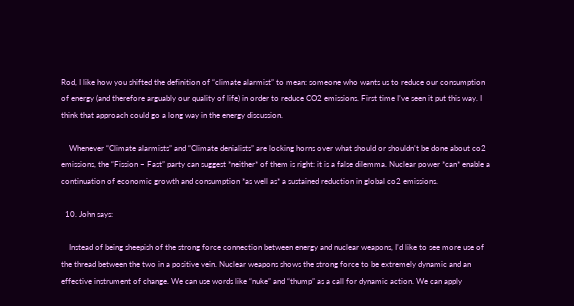Rod, I like how you shifted the definition of “climate alarmist” to mean: someone who wants us to reduce our consumption of energy (and therefore arguably our quality of life) in order to reduce CO2 emissions. First time I’ve seen it put this way. I think that approach could go a long way in the energy discussion.

    Whenever “Climate alarmists” and “Climate denialists” are locking horns over what should or shouldn’t be done about co2 emissions, the “Fission – Fast” party can suggest *neither* of them is right: it is a false dilemma. Nuclear power *can* enable a continuation of economic growth and consumption *as well as* a sustained reduction in global co2 emissions.

  10. John says:

    Instead of being sheepish of the strong force connection between energy and nuclear weapons, I’d like to see more use of the thread between the two in a positive vein. Nuclear weapons shows the strong force to be extremely dynamic and an effective instrument of change. We can use words like “nuke” and “thump” as a call for dynamic action. We can apply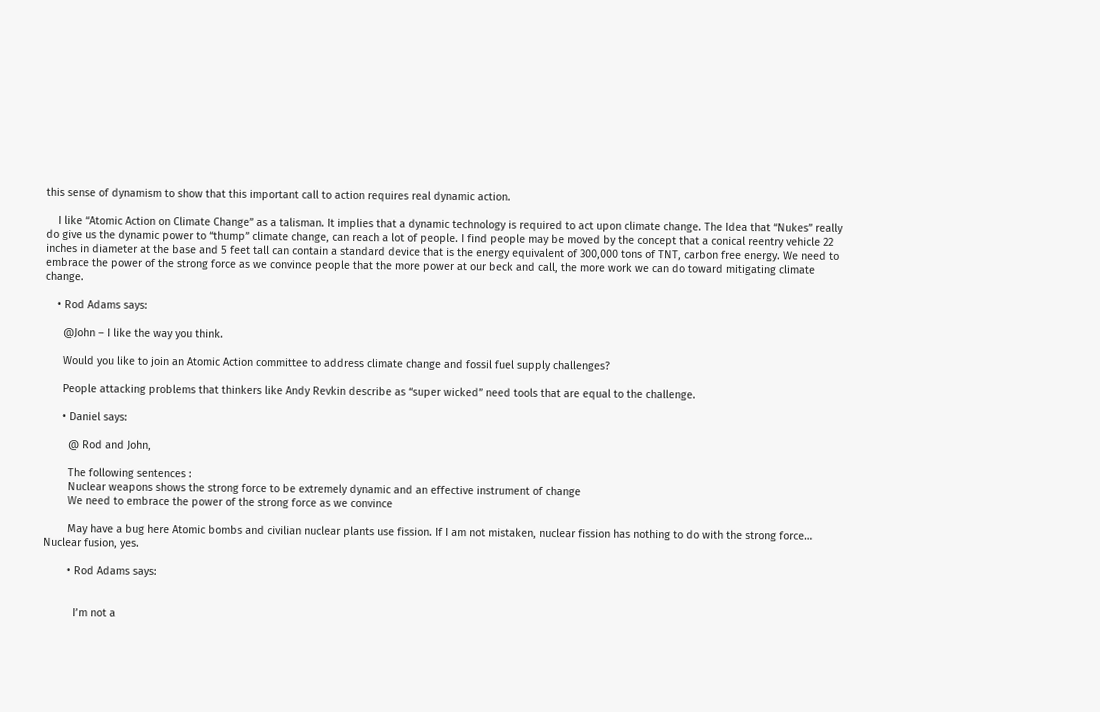this sense of dynamism to show that this important call to action requires real dynamic action.

    I like “Atomic Action on Climate Change” as a talisman. It implies that a dynamic technology is required to act upon climate change. The Idea that “Nukes” really do give us the dynamic power to “thump” climate change, can reach a lot of people. I find people may be moved by the concept that a conical reentry vehicle 22 inches in diameter at the base and 5 feet tall can contain a standard device that is the energy equivalent of 300,000 tons of TNT, carbon free energy. We need to embrace the power of the strong force as we convince people that the more power at our beck and call, the more work we can do toward mitigating climate change.

    • Rod Adams says:

      @John – I like the way you think.

      Would you like to join an Atomic Action committee to address climate change and fossil fuel supply challenges?

      People attacking problems that thinkers like Andy Revkin describe as “super wicked” need tools that are equal to the challenge.

      • Daniel says:

        @ Rod and John,

        The following sentences :
        Nuclear weapons shows the strong force to be extremely dynamic and an effective instrument of change
        We need to embrace the power of the strong force as we convince

        May have a bug here Atomic bombs and civilian nuclear plants use fission. If I am not mistaken, nuclear fission has nothing to do with the strong force… Nuclear fusion, yes.

        • Rod Adams says:


          I’m not a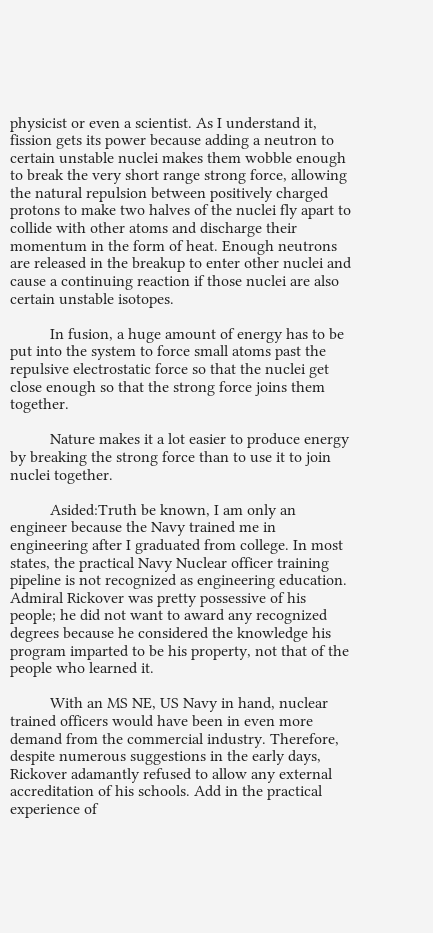physicist or even a scientist. As I understand it, fission gets its power because adding a neutron to certain unstable nuclei makes them wobble enough to break the very short range strong force, allowing the natural repulsion between positively charged protons to make two halves of the nuclei fly apart to collide with other atoms and discharge their momentum in the form of heat. Enough neutrons are released in the breakup to enter other nuclei and cause a continuing reaction if those nuclei are also certain unstable isotopes.

          In fusion, a huge amount of energy has to be put into the system to force small atoms past the repulsive electrostatic force so that the nuclei get close enough so that the strong force joins them together.

          Nature makes it a lot easier to produce energy by breaking the strong force than to use it to join nuclei together.

          Asided:Truth be known, I am only an engineer because the Navy trained me in engineering after I graduated from college. In most states, the practical Navy Nuclear officer training pipeline is not recognized as engineering education. Admiral Rickover was pretty possessive of his people; he did not want to award any recognized degrees because he considered the knowledge his program imparted to be his property, not that of the people who learned it.

          With an MS NE, US Navy in hand, nuclear trained officers would have been in even more demand from the commercial industry. Therefore, despite numerous suggestions in the early days, Rickover adamantly refused to allow any external accreditation of his schools. Add in the practical experience of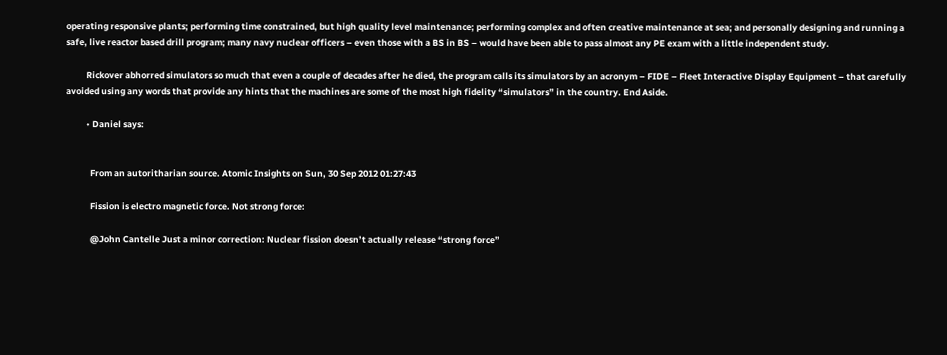operating responsive plants; performing time constrained, but high quality level maintenance; performing complex and often creative maintenance at sea; and personally designing and running a safe, live reactor based drill program; many navy nuclear officers – even those with a BS in BS – would have been able to pass almost any PE exam with a little independent study.

          Rickover abhorred simulators so much that even a couple of decades after he died, the program calls its simulators by an acronym – FIDE – Fleet Interactive Display Equipment – that carefully avoided using any words that provide any hints that the machines are some of the most high fidelity “simulators” in the country. End Aside.

          • Daniel says:


            From an autoritharian source. Atomic Insights on Sun, 30 Sep 2012 01:27:43

            Fission is electro magnetic force. Not strong force:

            @John Cantelle Just a minor correction: Nuclear fission doesn’t actually release “strong force”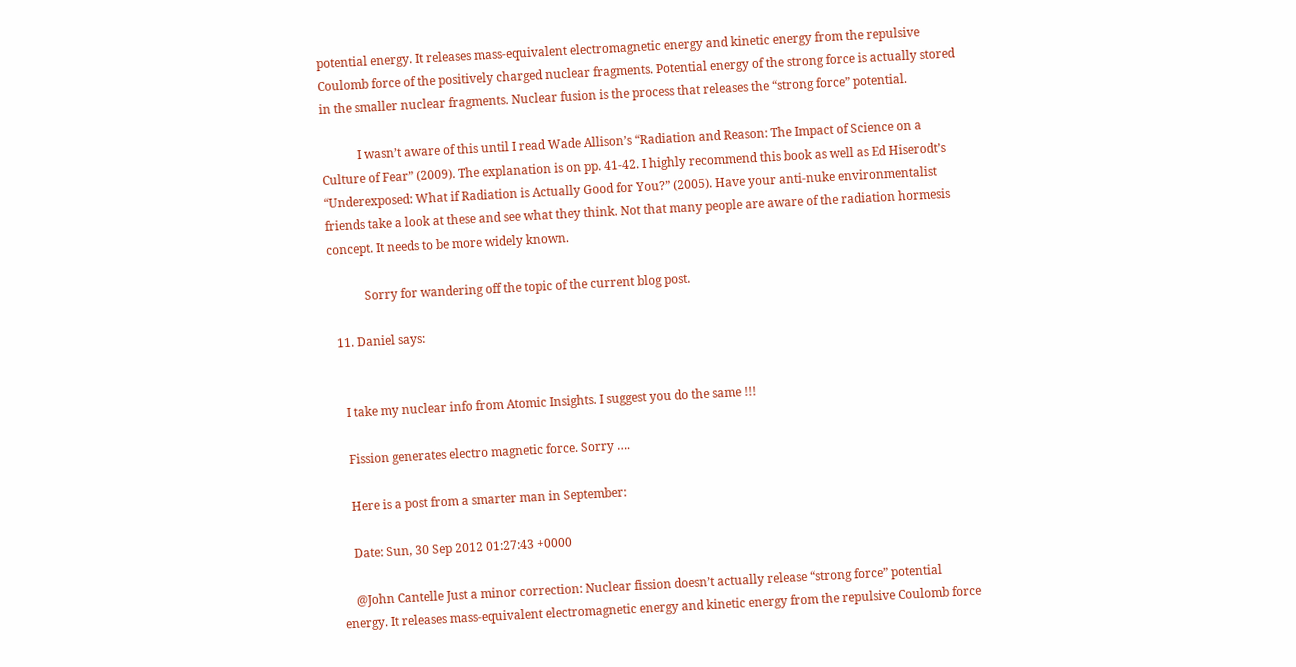potential energy. It releases mass-equivalent electromagnetic energy and kinetic energy from the repulsive Coulomb force of the positively charged nuclear fragments. Potential energy of the strong force is actually stored in the smaller nuclear fragments. Nuclear fusion is the process that releases the “strong force” potential.

            I wasn’t aware of this until I read Wade Allison’s “Radiation and Reason: The Impact of Science on a Culture of Fear” (2009). The explanation is on pp. 41-42. I highly recommend this book as well as Ed Hiserodt’s “Underexposed: What if Radiation is Actually Good for You?” (2005). Have your anti-nuke environmentalist friends take a look at these and see what they think. Not that many people are aware of the radiation hormesis concept. It needs to be more widely known.

            Sorry for wandering off the topic of the current blog post.

  11. Daniel says:


    I take my nuclear info from Atomic Insights. I suggest you do the same !!!

    Fission generates electro magnetic force. Sorry ….

    Here is a post from a smarter man in September:

    Date: Sun, 30 Sep 2012 01:27:43 +0000

    @John Cantelle Just a minor correction: Nuclear fission doesn’t actually release “strong force” potential energy. It releases mass-equivalent electromagnetic energy and kinetic energy from the repulsive Coulomb force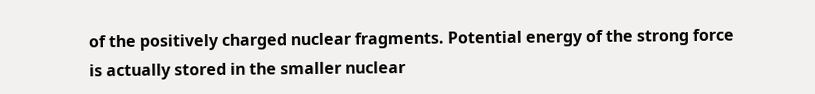of the positively charged nuclear fragments. Potential energy of the strong force is actually stored in the smaller nuclear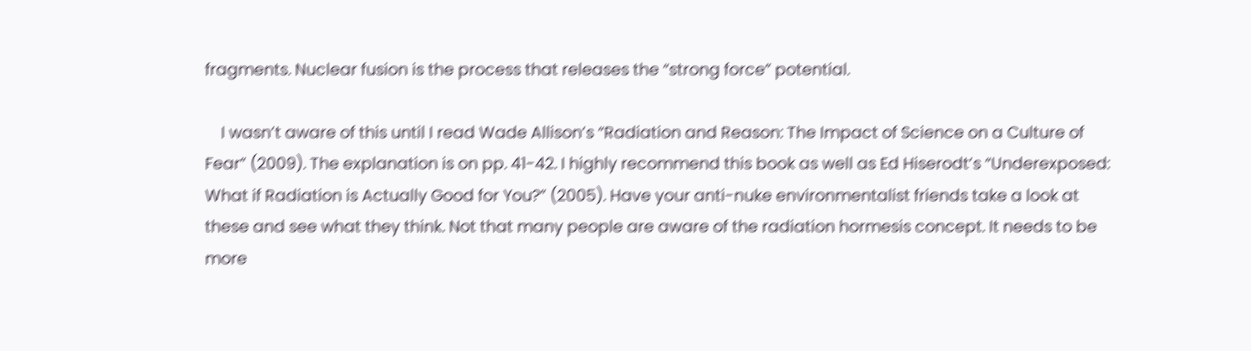fragments. Nuclear fusion is the process that releases the “strong force” potential.

    I wasn’t aware of this until I read Wade Allison’s “Radiation and Reason: The Impact of Science on a Culture of Fear” (2009). The explanation is on pp. 41-42. I highly recommend this book as well as Ed Hiserodt’s “Underexposed: What if Radiation is Actually Good for You?” (2005). Have your anti-nuke environmentalist friends take a look at these and see what they think. Not that many people are aware of the radiation hormesis concept. It needs to be more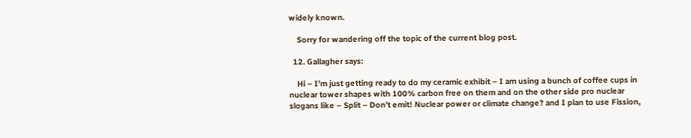widely known.

    Sorry for wandering off the topic of the current blog post.

  12. Gallagher says:

    Hi – I’m just getting ready to do my ceramic exhibit – I am using a bunch of coffee cups in nuclear tower shapes with 100% carbon free on them and on the other side pro nuclear slogans like – Split – Don’t emit! Nuclear power or climate change? and I plan to use Fission,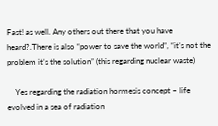Fast! as well. Any others out there that you have heard?.There is also “power to save the world”, “it’s not the problem it’s the solution” (this regarding nuclear waste)

    Yes regarding the radiation hormesis concept – life evolved in a sea of radiation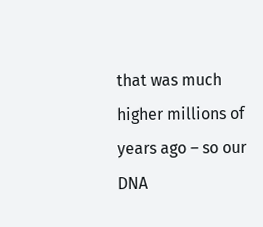that was much higher millions of years ago – so our DNA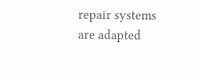repair systems are adapted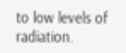to low levels of radiation.